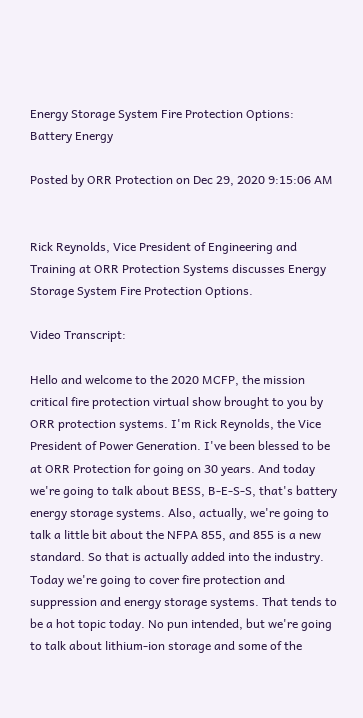Energy Storage System Fire Protection Options: Battery Energy

Posted by ORR Protection on Dec 29, 2020 9:15:06 AM


Rick Reynolds, Vice President of Engineering and Training at ORR Protection Systems discusses Energy Storage System Fire Protection Options.

Video Transcript:

Hello and welcome to the 2020 MCFP, the mission critical fire protection virtual show brought to you by ORR protection systems. I'm Rick Reynolds, the Vice President of Power Generation. I've been blessed to be at ORR Protection for going on 30 years. And today we're going to talk about BESS, B-E-S-S, that's battery energy storage systems. Also, actually, we're going to talk a little bit about the NFPA 855, and 855 is a new standard. So that is actually added into the industry. Today we're going to cover fire protection and suppression and energy storage systems. That tends to be a hot topic today. No pun intended, but we're going to talk about lithium-ion storage and some of the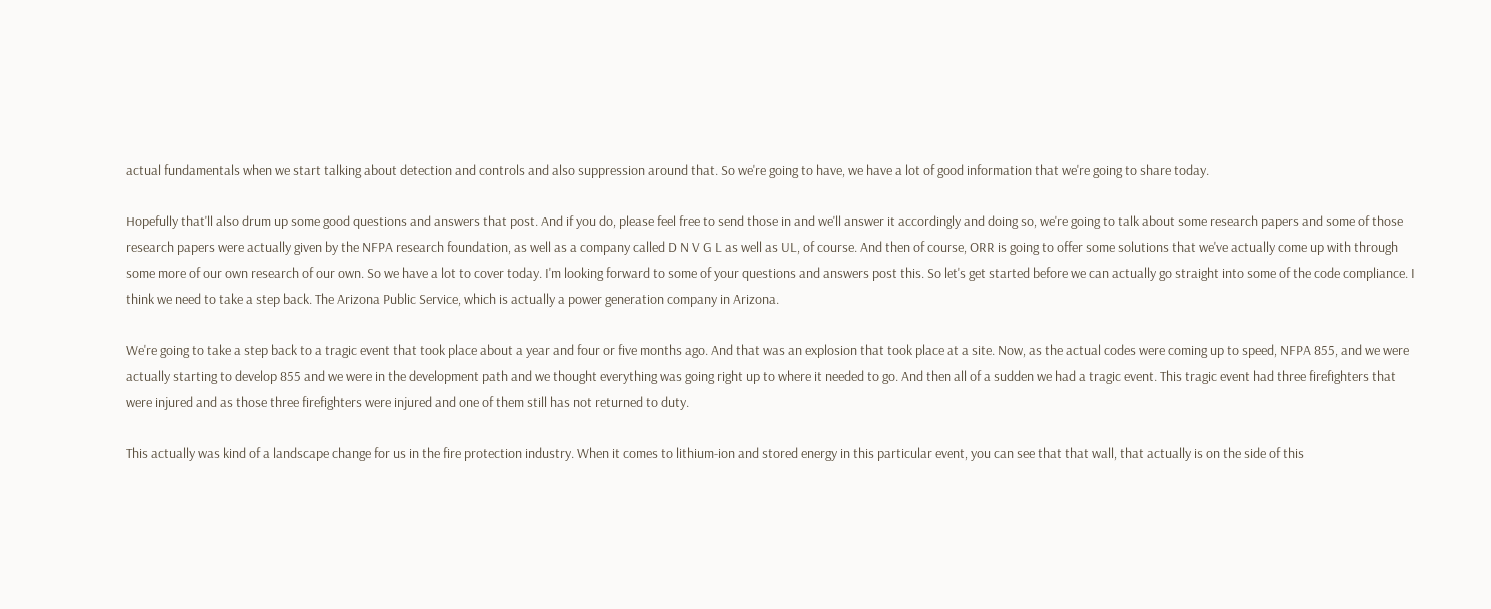actual fundamentals when we start talking about detection and controls and also suppression around that. So we're going to have, we have a lot of good information that we're going to share today.

Hopefully that'll also drum up some good questions and answers that post. And if you do, please feel free to send those in and we'll answer it accordingly and doing so, we're going to talk about some research papers and some of those research papers were actually given by the NFPA research foundation, as well as a company called D N V G L as well as UL, of course. And then of course, ORR is going to offer some solutions that we've actually come up with through some more of our own research of our own. So we have a lot to cover today. I'm looking forward to some of your questions and answers post this. So let's get started before we can actually go straight into some of the code compliance. I think we need to take a step back. The Arizona Public Service, which is actually a power generation company in Arizona.

We're going to take a step back to a tragic event that took place about a year and four or five months ago. And that was an explosion that took place at a site. Now, as the actual codes were coming up to speed, NFPA 855, and we were actually starting to develop 855 and we were in the development path and we thought everything was going right up to where it needed to go. And then all of a sudden we had a tragic event. This tragic event had three firefighters that were injured and as those three firefighters were injured and one of them still has not returned to duty.

This actually was kind of a landscape change for us in the fire protection industry. When it comes to lithium-ion and stored energy in this particular event, you can see that that wall, that actually is on the side of this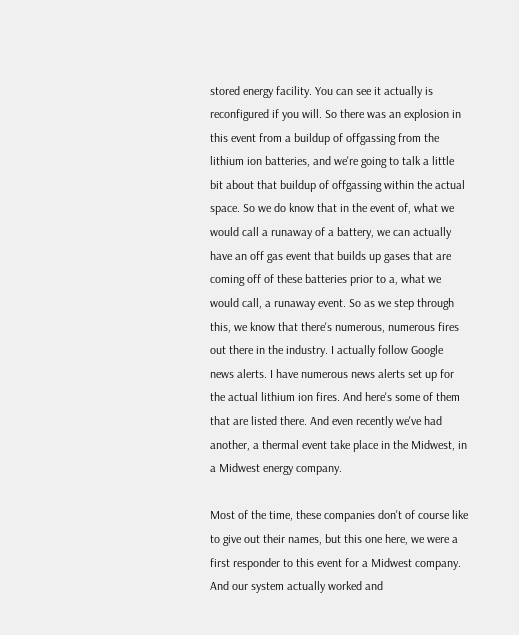stored energy facility. You can see it actually is reconfigured if you will. So there was an explosion in this event from a buildup of offgassing from the lithium ion batteries, and we're going to talk a little bit about that buildup of offgassing within the actual space. So we do know that in the event of, what we would call a runaway of a battery, we can actually have an off gas event that builds up gases that are coming off of these batteries prior to a, what we would call, a runaway event. So as we step through this, we know that there's numerous, numerous fires out there in the industry. I actually follow Google news alerts. I have numerous news alerts set up for the actual lithium ion fires. And here's some of them that are listed there. And even recently we've had another, a thermal event take place in the Midwest, in a Midwest energy company.

Most of the time, these companies don't of course like to give out their names, but this one here, we were a first responder to this event for a Midwest company. And our system actually worked and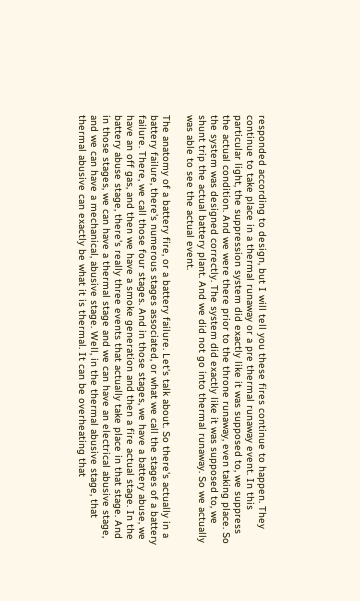responded according to design, but I will tell you these fires continue to happen. They continue to take place in a thermal runaway or a pre thermal runaway event. In this particular light, the suppression system did exactly like it was supposed to, we suppress the actual condition. And we were there prior to the throne runaway, even taking place. So the system was designed correctly. The system did exactly like it was supposed to, we shunt trip the actual battery plant. And we did not go into thermal runaway. So we actually was able to see the actual event.

The anatomy of a battery fire, or a battery failure. Let's talk about. So there's actually in a battery failure, there's numerous stages associated, or what we call the stages of a battery failure. There, we call those four stages. And in those stages, we have a battery abuse, we have an off gas, and then we have a smoke generation and then a fire actual stage. In the battery abuse stage, there's really three events that actually take place in that stage. And in those stages, we can have a thermal stage and we can have an electrical abusive stage, and we can have a mechanical, abusive stage. Well, in the thermal abusive stage, that thermal abusive can exactly be what it is thermal. It can be overheating that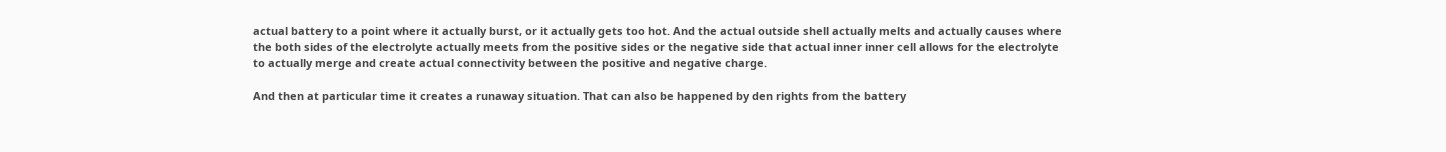actual battery to a point where it actually burst, or it actually gets too hot. And the actual outside shell actually melts and actually causes where the both sides of the electrolyte actually meets from the positive sides or the negative side that actual inner inner cell allows for the electrolyte to actually merge and create actual connectivity between the positive and negative charge.

And then at particular time it creates a runaway situation. That can also be happened by den rights from the battery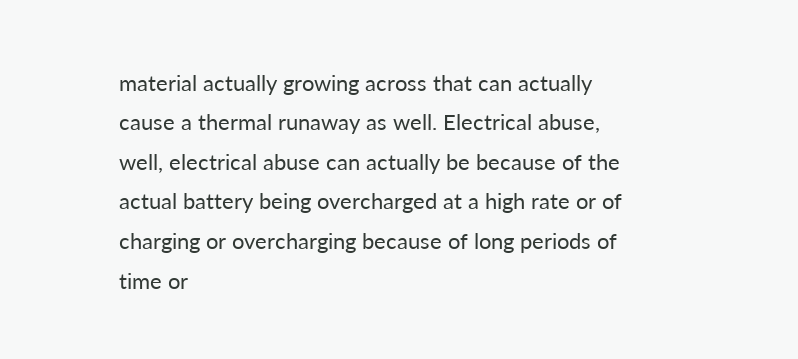material actually growing across that can actually cause a thermal runaway as well. Electrical abuse, well, electrical abuse can actually be because of the actual battery being overcharged at a high rate or of charging or overcharging because of long periods of time or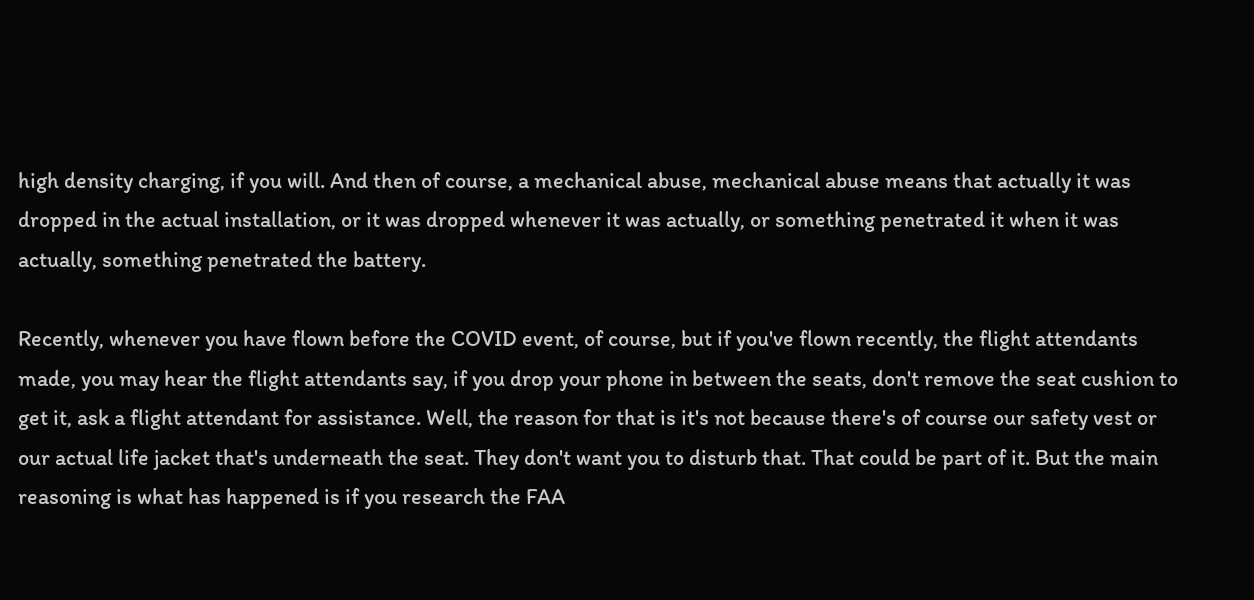high density charging, if you will. And then of course, a mechanical abuse, mechanical abuse means that actually it was dropped in the actual installation, or it was dropped whenever it was actually, or something penetrated it when it was actually, something penetrated the battery.

Recently, whenever you have flown before the COVID event, of course, but if you've flown recently, the flight attendants made, you may hear the flight attendants say, if you drop your phone in between the seats, don't remove the seat cushion to get it, ask a flight attendant for assistance. Well, the reason for that is it's not because there's of course our safety vest or our actual life jacket that's underneath the seat. They don't want you to disturb that. That could be part of it. But the main reasoning is what has happened is if you research the FAA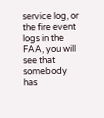service log, or the fire event logs in the FAA, you will see that somebody has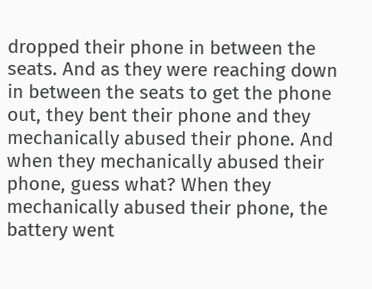dropped their phone in between the seats. And as they were reaching down in between the seats to get the phone out, they bent their phone and they mechanically abused their phone. And when they mechanically abused their phone, guess what? When they mechanically abused their phone, the battery went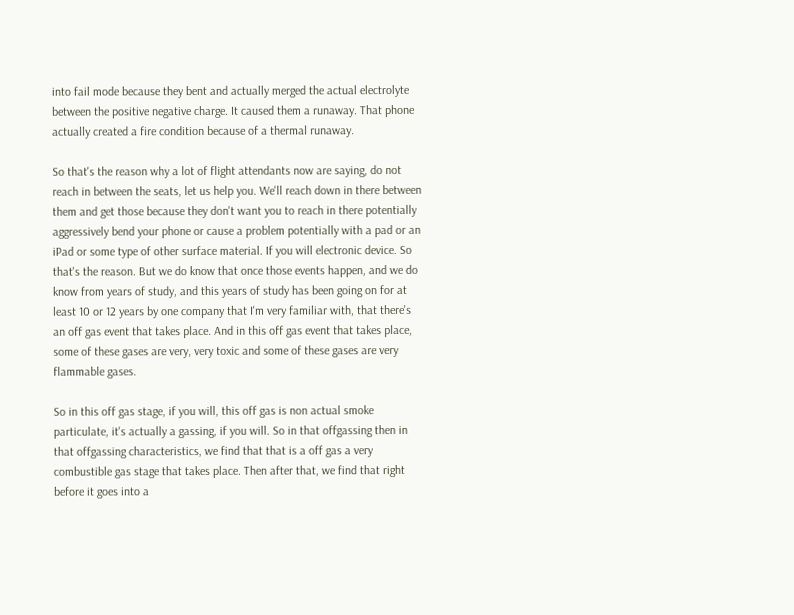into fail mode because they bent and actually merged the actual electrolyte between the positive negative charge. It caused them a runaway. That phone actually created a fire condition because of a thermal runaway.

So that's the reason why a lot of flight attendants now are saying, do not reach in between the seats, let us help you. We'll reach down in there between them and get those because they don't want you to reach in there potentially aggressively bend your phone or cause a problem potentially with a pad or an iPad or some type of other surface material. If you will electronic device. So that's the reason. But we do know that once those events happen, and we do know from years of study, and this years of study has been going on for at least 10 or 12 years by one company that I'm very familiar with, that there's an off gas event that takes place. And in this off gas event that takes place, some of these gases are very, very toxic and some of these gases are very flammable gases.

So in this off gas stage, if you will, this off gas is non actual smoke particulate, it's actually a gassing, if you will. So in that offgassing then in that offgassing characteristics, we find that that is a off gas a very combustible gas stage that takes place. Then after that, we find that right before it goes into a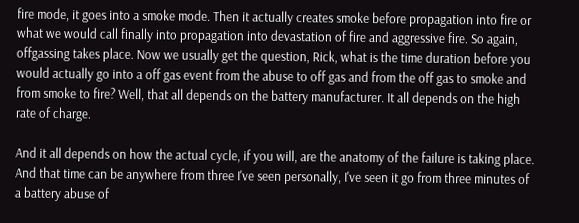fire mode, it goes into a smoke mode. Then it actually creates smoke before propagation into fire or what we would call finally into propagation into devastation of fire and aggressive fire. So again, offgassing takes place. Now we usually get the question, Rick, what is the time duration before you would actually go into a off gas event from the abuse to off gas and from the off gas to smoke and from smoke to fire? Well, that all depends on the battery manufacturer. It all depends on the high rate of charge.

And it all depends on how the actual cycle, if you will, are the anatomy of the failure is taking place. And that time can be anywhere from three I've seen personally, I've seen it go from three minutes of a battery abuse of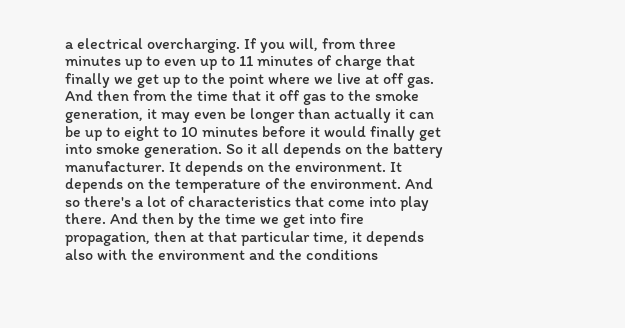a electrical overcharging. If you will, from three minutes up to even up to 11 minutes of charge that finally we get up to the point where we live at off gas. And then from the time that it off gas to the smoke generation, it may even be longer than actually it can be up to eight to 10 minutes before it would finally get into smoke generation. So it all depends on the battery manufacturer. It depends on the environment. It depends on the temperature of the environment. And so there's a lot of characteristics that come into play there. And then by the time we get into fire propagation, then at that particular time, it depends also with the environment and the conditions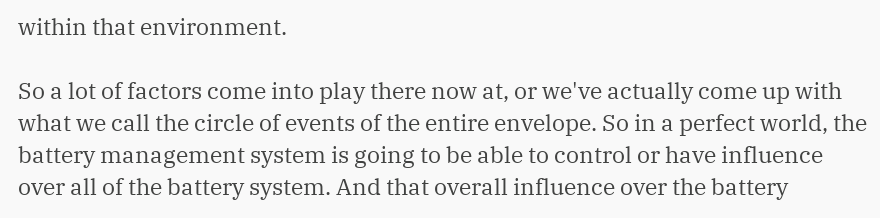within that environment.

So a lot of factors come into play there now at, or we've actually come up with what we call the circle of events of the entire envelope. So in a perfect world, the battery management system is going to be able to control or have influence over all of the battery system. And that overall influence over the battery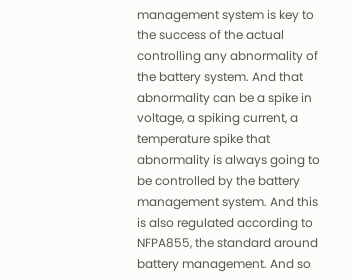management system is key to the success of the actual controlling any abnormality of the battery system. And that abnormality can be a spike in voltage, a spiking current, a temperature spike that abnormality is always going to be controlled by the battery management system. And this is also regulated according to NFPA855, the standard around battery management. And so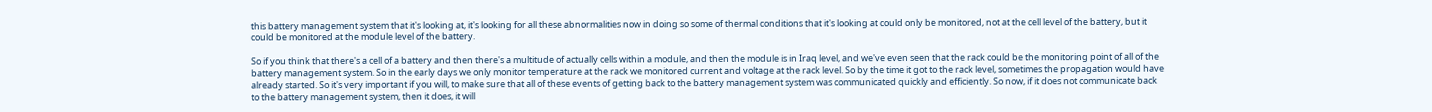this battery management system that it's looking at, it's looking for all these abnormalities now in doing so some of thermal conditions that it's looking at could only be monitored, not at the cell level of the battery, but it could be monitored at the module level of the battery.

So if you think that there's a cell of a battery and then there's a multitude of actually cells within a module, and then the module is in Iraq level, and we've even seen that the rack could be the monitoring point of all of the battery management system. So in the early days we only monitor temperature at the rack we monitored current and voltage at the rack level. So by the time it got to the rack level, sometimes the propagation would have already started. So it's very important if you will, to make sure that all of these events of getting back to the battery management system was communicated quickly and efficiently. So now, if it does not communicate back to the battery management system, then it does, it will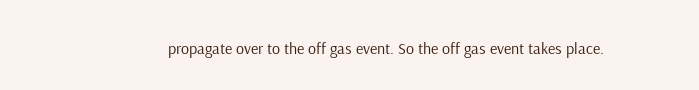propagate over to the off gas event. So the off gas event takes place.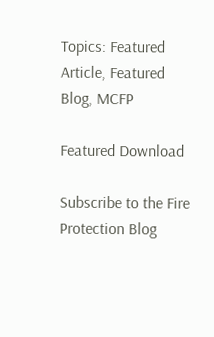Topics: Featured Article, Featured Blog, MCFP

Featured Download

Subscribe to the Fire Protection Blog